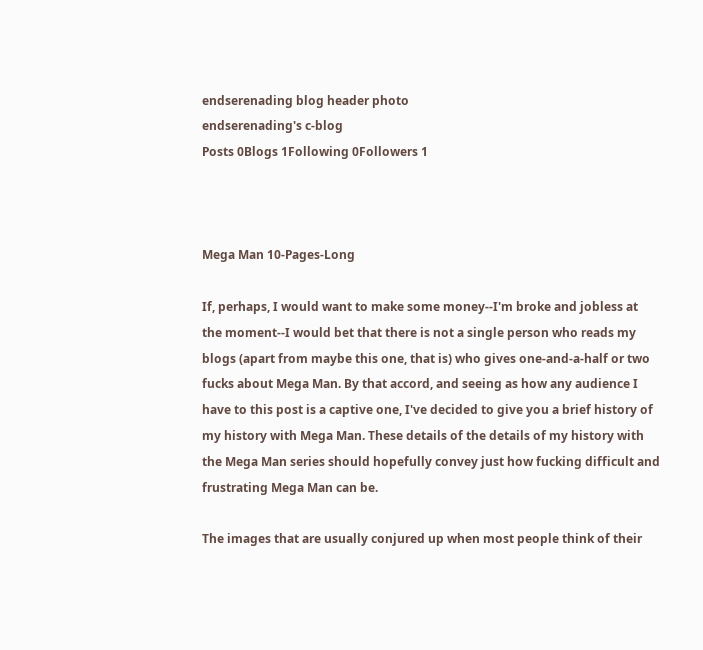endserenading blog header photo
endserenading's c-blog
Posts 0Blogs 1Following 0Followers 1



Mega Man 10-Pages-Long

If, perhaps, I would want to make some money--I'm broke and jobless at the moment--I would bet that there is not a single person who reads my blogs (apart from maybe this one, that is) who gives one-and-a-half or two fucks about Mega Man. By that accord, and seeing as how any audience I have to this post is a captive one, I've decided to give you a brief history of my history with Mega Man. These details of the details of my history with the Mega Man series should hopefully convey just how fucking difficult and frustrating Mega Man can be.

The images that are usually conjured up when most people think of their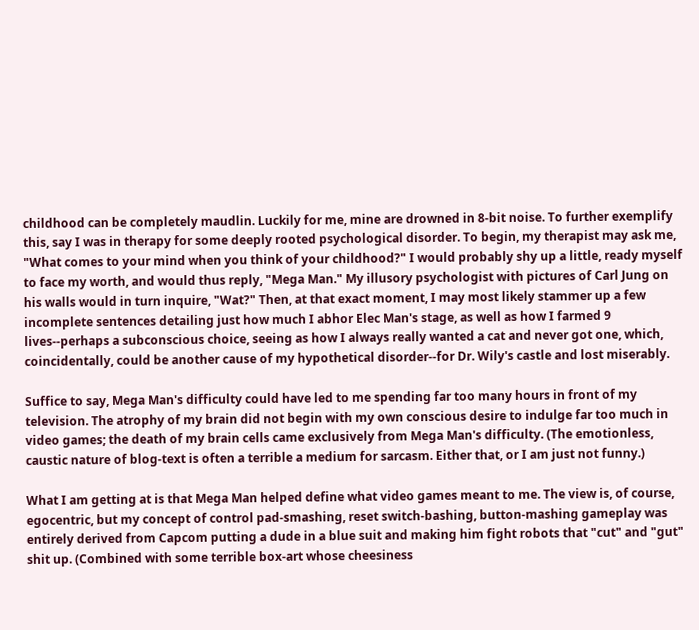childhood can be completely maudlin. Luckily for me, mine are drowned in 8-bit noise. To further exemplify this, say I was in therapy for some deeply rooted psychological disorder. To begin, my therapist may ask me, "What comes to your mind when you think of your childhood?" I would probably shy up a little, ready myself to face my worth, and would thus reply, "Mega Man." My illusory psychologist with pictures of Carl Jung on his walls would in turn inquire, "Wat?" Then, at that exact moment, I may most likely stammer up a few incomplete sentences detailing just how much I abhor Elec Man's stage, as well as how I farmed 9 lives--perhaps a subconscious choice, seeing as how I always really wanted a cat and never got one, which, coincidentally, could be another cause of my hypothetical disorder--for Dr. Wily's castle and lost miserably.

Suffice to say, Mega Man's difficulty could have led to me spending far too many hours in front of my television. The atrophy of my brain did not begin with my own conscious desire to indulge far too much in video games; the death of my brain cells came exclusively from Mega Man's difficulty. (The emotionless, caustic nature of blog-text is often a terrible a medium for sarcasm. Either that, or I am just not funny.)

What I am getting at is that Mega Man helped define what video games meant to me. The view is, of course, egocentric, but my concept of control pad-smashing, reset switch-bashing, button-mashing gameplay was entirely derived from Capcom putting a dude in a blue suit and making him fight robots that "cut" and "gut" shit up. (Combined with some terrible box-art whose cheesiness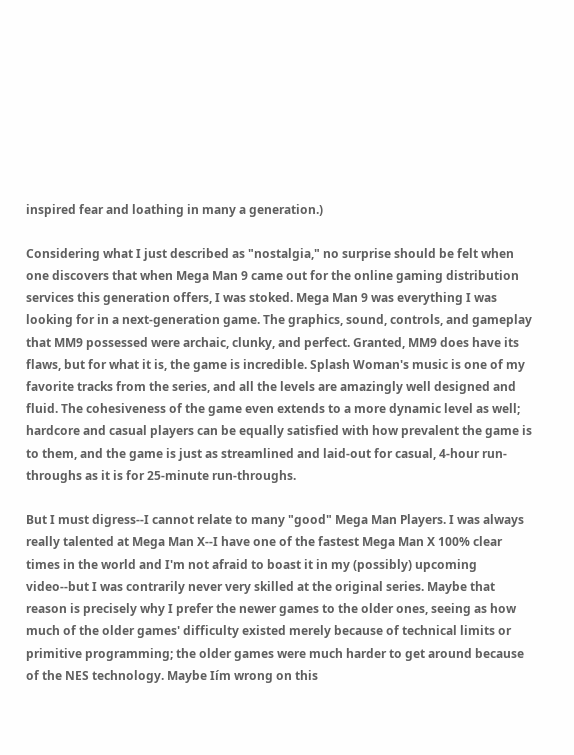inspired fear and loathing in many a generation.)

Considering what I just described as "nostalgia," no surprise should be felt when one discovers that when Mega Man 9 came out for the online gaming distribution services this generation offers, I was stoked. Mega Man 9 was everything I was looking for in a next-generation game. The graphics, sound, controls, and gameplay that MM9 possessed were archaic, clunky, and perfect. Granted, MM9 does have its flaws, but for what it is, the game is incredible. Splash Woman's music is one of my favorite tracks from the series, and all the levels are amazingly well designed and fluid. The cohesiveness of the game even extends to a more dynamic level as well; hardcore and casual players can be equally satisfied with how prevalent the game is to them, and the game is just as streamlined and laid-out for casual, 4-hour run-throughs as it is for 25-minute run-throughs.

But I must digress--I cannot relate to many "good" Mega Man Players. I was always really talented at Mega Man X--I have one of the fastest Mega Man X 100% clear times in the world and I'm not afraid to boast it in my (possibly) upcoming video--but I was contrarily never very skilled at the original series. Maybe that reason is precisely why I prefer the newer games to the older ones, seeing as how much of the older games' difficulty existed merely because of technical limits or primitive programming; the older games were much harder to get around because of the NES technology. Maybe Iím wrong on this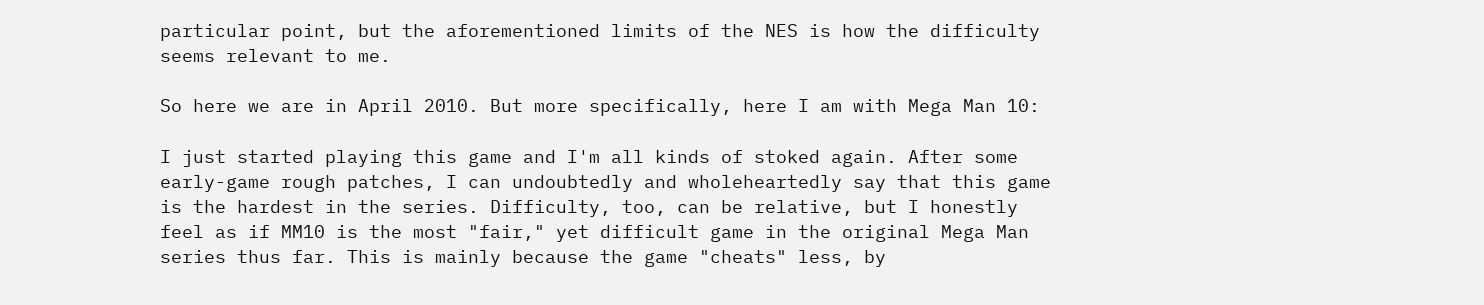particular point, but the aforementioned limits of the NES is how the difficulty seems relevant to me.

So here we are in April 2010. But more specifically, here I am with Mega Man 10:

I just started playing this game and I'm all kinds of stoked again. After some early-game rough patches, I can undoubtedly and wholeheartedly say that this game is the hardest in the series. Difficulty, too, can be relative, but I honestly feel as if MM10 is the most "fair," yet difficult game in the original Mega Man series thus far. This is mainly because the game "cheats" less, by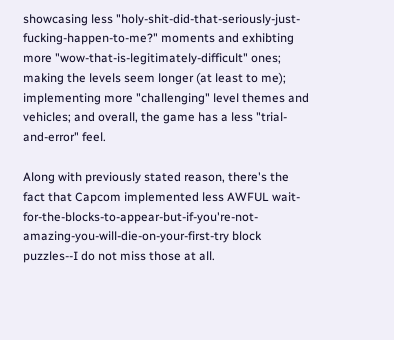showcasing less "holy-shit-did-that-seriously-just-fucking-happen-to-me?" moments and exhibting more "wow-that-is-legitimately-difficult" ones; making the levels seem longer (at least to me); implementing more "challenging" level themes and vehicles; and overall, the game has a less "trial-and-error" feel.

Along with previously stated reason, there's the fact that Capcom implemented less AWFUL wait-for-the-blocks-to-appear-but-if-you're-not-amazing-you-will-die-on-your-first-try block puzzles--I do not miss those at all.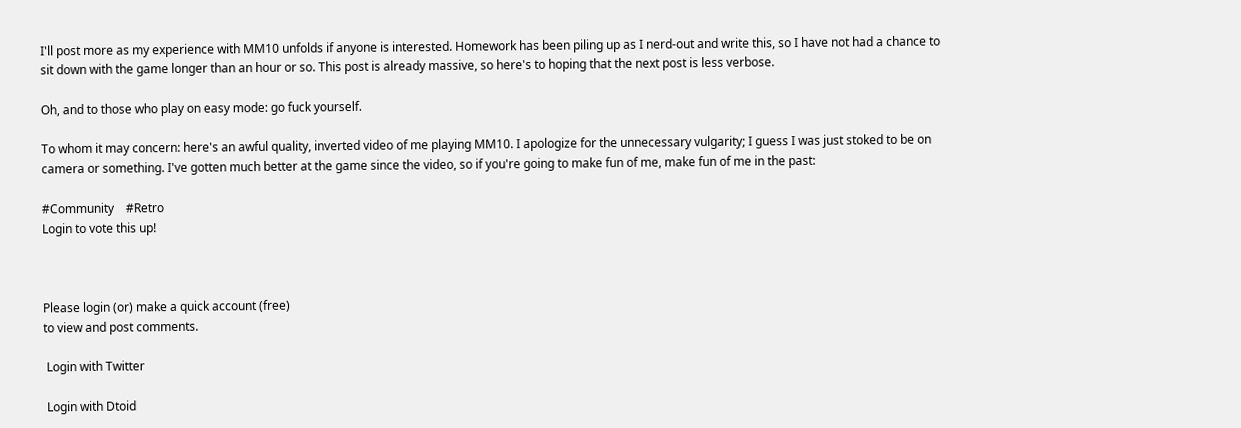I'll post more as my experience with MM10 unfolds if anyone is interested. Homework has been piling up as I nerd-out and write this, so I have not had a chance to sit down with the game longer than an hour or so. This post is already massive, so here's to hoping that the next post is less verbose.

Oh, and to those who play on easy mode: go fuck yourself.

To whom it may concern: here's an awful quality, inverted video of me playing MM10. I apologize for the unnecessary vulgarity; I guess I was just stoked to be on camera or something. I've gotten much better at the game since the video, so if you're going to make fun of me, make fun of me in the past:

#Community    #Retro
Login to vote this up!



Please login (or) make a quick account (free)
to view and post comments.

 Login with Twitter

 Login with Dtoid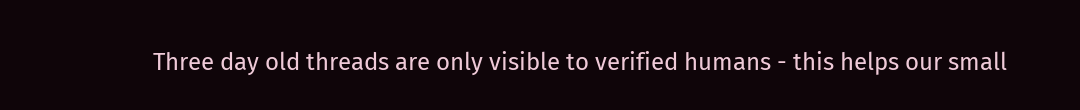Three day old threads are only visible to verified humans - this helps our small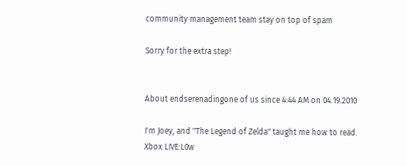community management team stay on top of spam

Sorry for the extra step!


About endserenadingone of us since 4:44 AM on 04.19.2010

I'm Joey, and "The Legend of Zelda" taught me how to read.
Xbox LIVE:L0w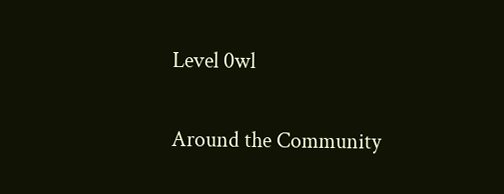Level 0wl


Around the Community